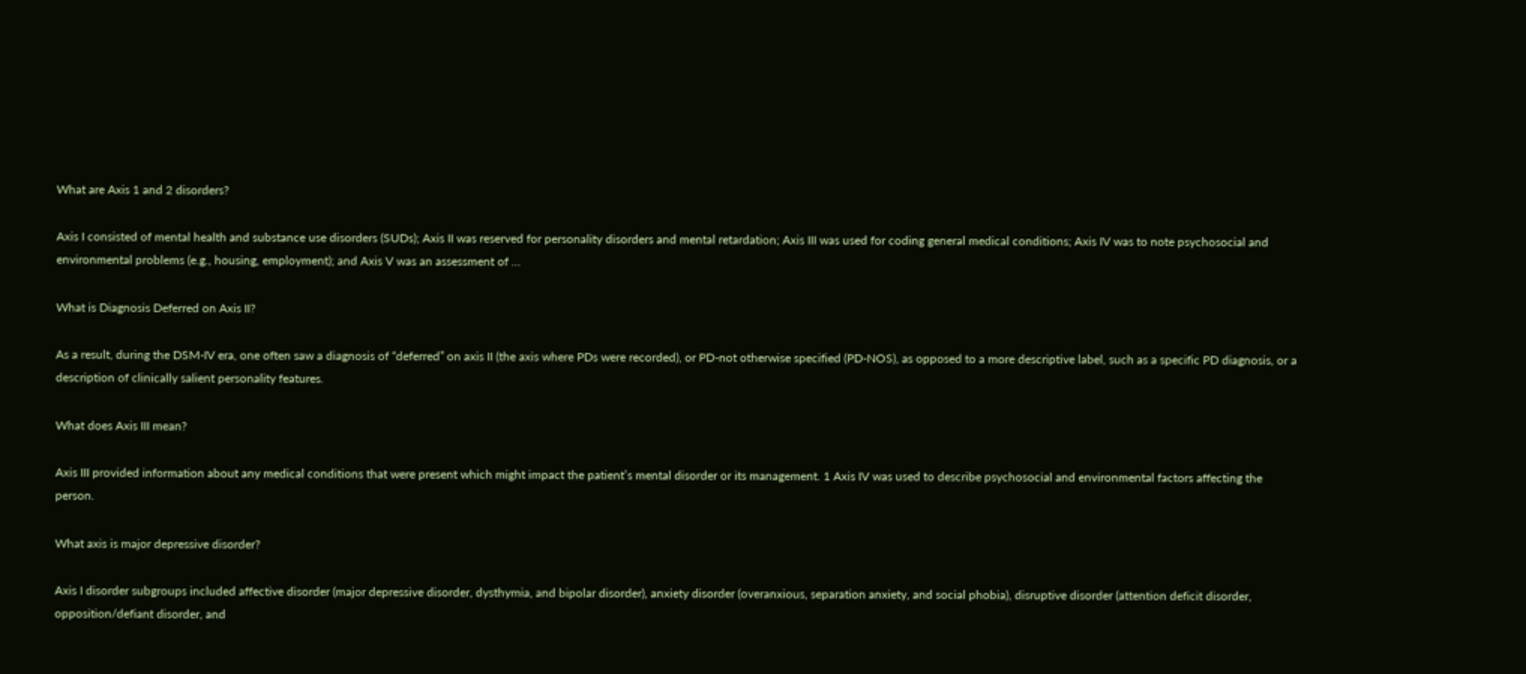What are Axis 1 and 2 disorders?

Axis I consisted of mental health and substance use disorders (SUDs); Axis II was reserved for personality disorders and mental retardation; Axis III was used for coding general medical conditions; Axis IV was to note psychosocial and environmental problems (e.g., housing, employment); and Axis V was an assessment of …

What is Diagnosis Deferred on Axis II?

As a result, during the DSM-IV era, one often saw a diagnosis of “deferred” on axis II (the axis where PDs were recorded), or PD-not otherwise specified (PD-NOS), as opposed to a more descriptive label, such as a specific PD diagnosis, or a description of clinically salient personality features.

What does Axis III mean?

Axis III provided information about any medical conditions that were present which might impact the patient’s mental disorder or its management. 1 Axis IV was used to describe psychosocial and environmental factors affecting the person.

What axis is major depressive disorder?

Axis I disorder subgroups included affective disorder (major depressive disorder, dysthymia, and bipolar disorder), anxiety disorder (overanxious, separation anxiety, and social phobia), disruptive disorder (attention deficit disorder, opposition/defiant disorder, and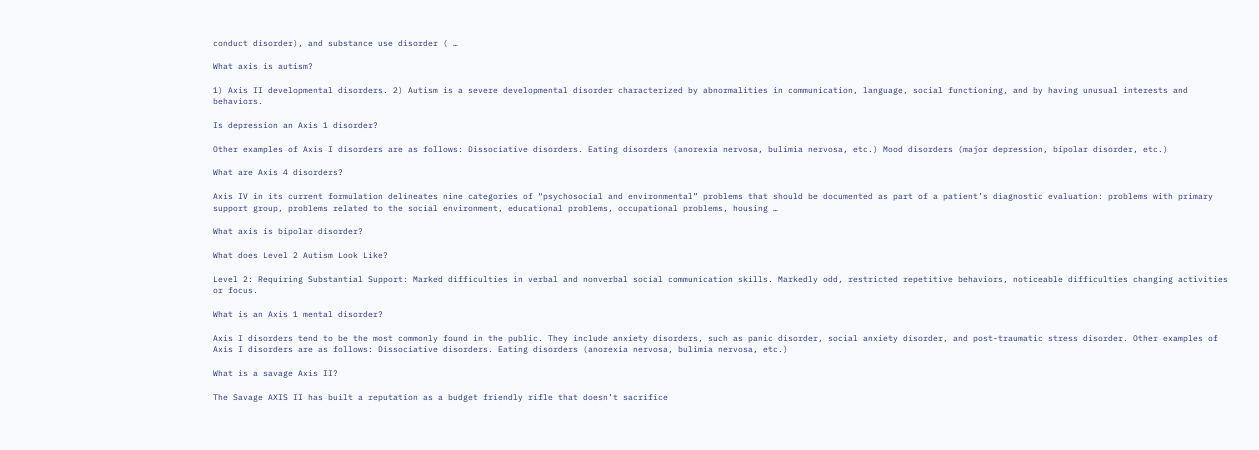conduct disorder), and substance use disorder ( …

What axis is autism?

1) Axis II developmental disorders. 2) Autism is a severe developmental disorder characterized by abnormalities in communication, language, social functioning, and by having unusual interests and behaviors.

Is depression an Axis 1 disorder?

Other examples of Axis I disorders are as follows: Dissociative disorders. Eating disorders (anorexia nervosa, bulimia nervosa, etc.) Mood disorders (major depression, bipolar disorder, etc.)

What are Axis 4 disorders?

Axis IV in its current formulation delineates nine categories of “psychosocial and environmental” problems that should be documented as part of a patient’s diagnostic evaluation: problems with primary support group, problems related to the social environment, educational problems, occupational problems, housing …

What axis is bipolar disorder?

What does Level 2 Autism Look Like?

Level 2: Requiring Substantial Support: Marked difficulties in verbal and nonverbal social communication skills. Markedly odd, restricted repetitive behaviors, noticeable difficulties changing activities or focus.

What is an Axis 1 mental disorder?

Axis I disorders tend to be the most commonly found in the public. They include anxiety disorders, such as panic disorder, social anxiety disorder, and post-traumatic stress disorder. Other examples of Axis I disorders are as follows: Dissociative disorders. Eating disorders (anorexia nervosa, bulimia nervosa, etc.)

What is a savage Axis II?

The Savage AXIS II has built a reputation as a budget friendly rifle that doesn’t sacrifice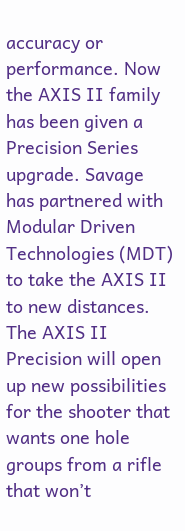accuracy or performance. Now the AXIS II family has been given a Precision Series upgrade. Savage has partnered with Modular Driven Technologies (MDT) to take the AXIS II to new distances. The AXIS II Precision will open up new possibilities for the shooter that wants one hole groups from a rifle that won’t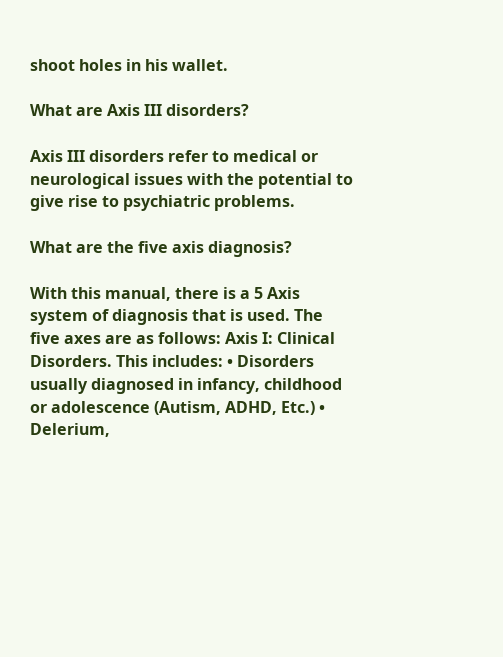shoot holes in his wallet.

What are Axis III disorders?

Axis III disorders refer to medical or neurological issues with the potential to give rise to psychiatric problems.

What are the five axis diagnosis?

With this manual, there is a 5 Axis system of diagnosis that is used. The five axes are as follows: Axis I: Clinical Disorders. This includes: • Disorders usually diagnosed in infancy, childhood or adolescence (Autism, ADHD, Etc.) • Delerium,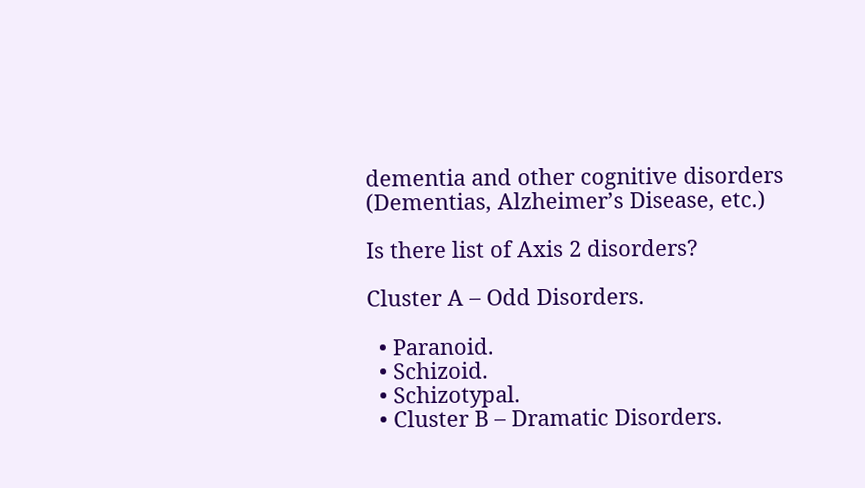dementia and other cognitive disorders (Dementias, Alzheimer’s Disease, etc.)

Is there list of Axis 2 disorders?

Cluster A – Odd Disorders.

  • Paranoid.
  • Schizoid.
  • Schizotypal.
  • Cluster B – Dramatic Disorders.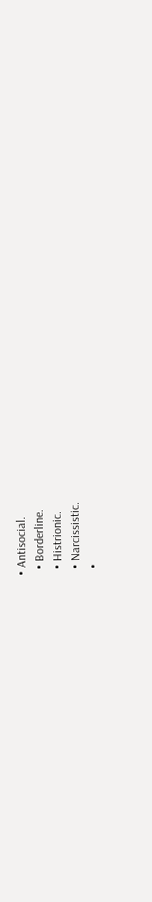• Antisocial.
  • Borderline.
  • Histrionic.
  • Narcissistic.
  •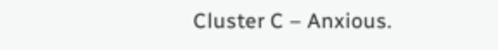Cluster C – Anxious.